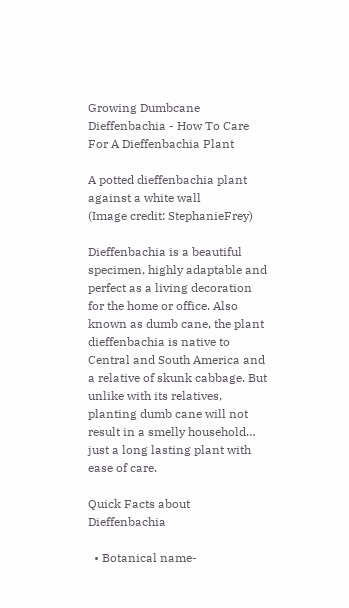Growing Dumbcane Dieffenbachia - How To Care For A Dieffenbachia Plant

A potted dieffenbachia plant against a white wall
(Image credit: StephanieFrey)

Dieffenbachia is a beautiful specimen, highly adaptable and perfect as a living decoration for the home or office. Also known as dumb cane, the plant dieffenbachia is native to Central and South America and a relative of skunk cabbage. But unlike with its relatives, planting dumb cane will not result in a smelly household… just a long lasting plant with ease of care.

Quick Facts about Dieffenbachia

  • Botanical name-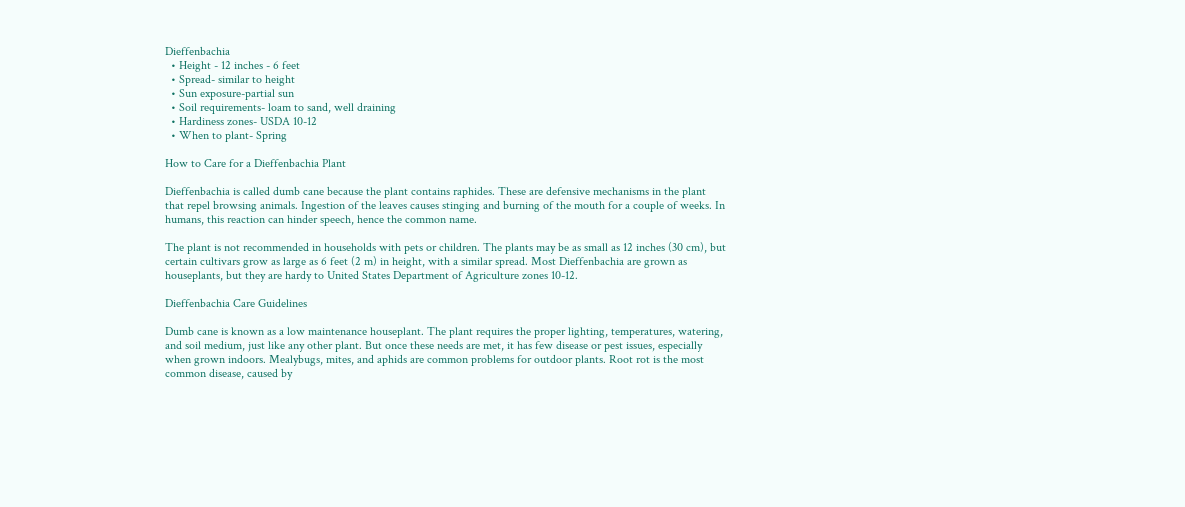Dieffenbachia
  • Height - 12 inches - 6 feet
  • Spread- similar to height
  • Sun exposure-partial sun
  • Soil requirements- loam to sand, well draining
  • Hardiness zones- USDA 10-12
  • When to plant- Spring

How to Care for a Dieffenbachia Plant

Dieffenbachia is called dumb cane because the plant contains raphides. These are defensive mechanisms in the plant that repel browsing animals. Ingestion of the leaves causes stinging and burning of the mouth for a couple of weeks. In humans, this reaction can hinder speech, hence the common name.

The plant is not recommended in households with pets or children. The plants may be as small as 12 inches (30 cm), but certain cultivars grow as large as 6 feet (2 m) in height, with a similar spread. Most Dieffenbachia are grown as houseplants, but they are hardy to United States Department of Agriculture zones 10-12.

Dieffenbachia Care Guidelines

Dumb cane is known as a low maintenance houseplant. The plant requires the proper lighting, temperatures, watering, and soil medium, just like any other plant. But once these needs are met, it has few disease or pest issues, especially when grown indoors. Mealybugs, mites, and aphids are common problems for outdoor plants. Root rot is the most common disease, caused by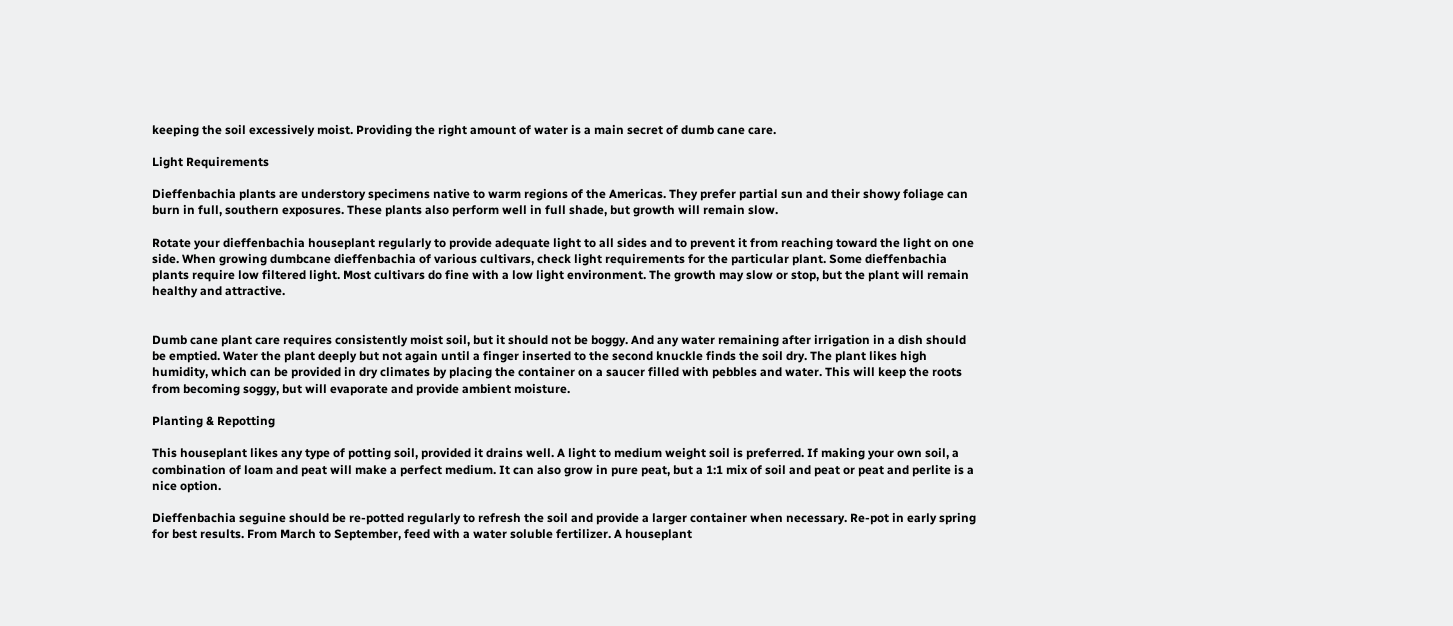keeping the soil excessively moist. Providing the right amount of water is a main secret of dumb cane care.

Light Requirements

Dieffenbachia plants are understory specimens native to warm regions of the Americas. They prefer partial sun and their showy foliage can burn in full, southern exposures. These plants also perform well in full shade, but growth will remain slow.

Rotate your dieffenbachia houseplant regularly to provide adequate light to all sides and to prevent it from reaching toward the light on one side. When growing dumbcane dieffenbachia of various cultivars, check light requirements for the particular plant. Some dieffenbachia plants require low filtered light. Most cultivars do fine with a low light environment. The growth may slow or stop, but the plant will remain healthy and attractive.


Dumb cane plant care requires consistently moist soil, but it should not be boggy. And any water remaining after irrigation in a dish should be emptied. Water the plant deeply but not again until a finger inserted to the second knuckle finds the soil dry. The plant likes high humidity, which can be provided in dry climates by placing the container on a saucer filled with pebbles and water. This will keep the roots from becoming soggy, but will evaporate and provide ambient moisture.

Planting & Repotting

This houseplant likes any type of potting soil, provided it drains well. A light to medium weight soil is preferred. If making your own soil, a combination of loam and peat will make a perfect medium. It can also grow in pure peat, but a 1:1 mix of soil and peat or peat and perlite is a nice option.

Dieffenbachia seguine should be re-potted regularly to refresh the soil and provide a larger container when necessary. Re-pot in early spring for best results. From March to September, feed with a water soluble fertilizer. A houseplant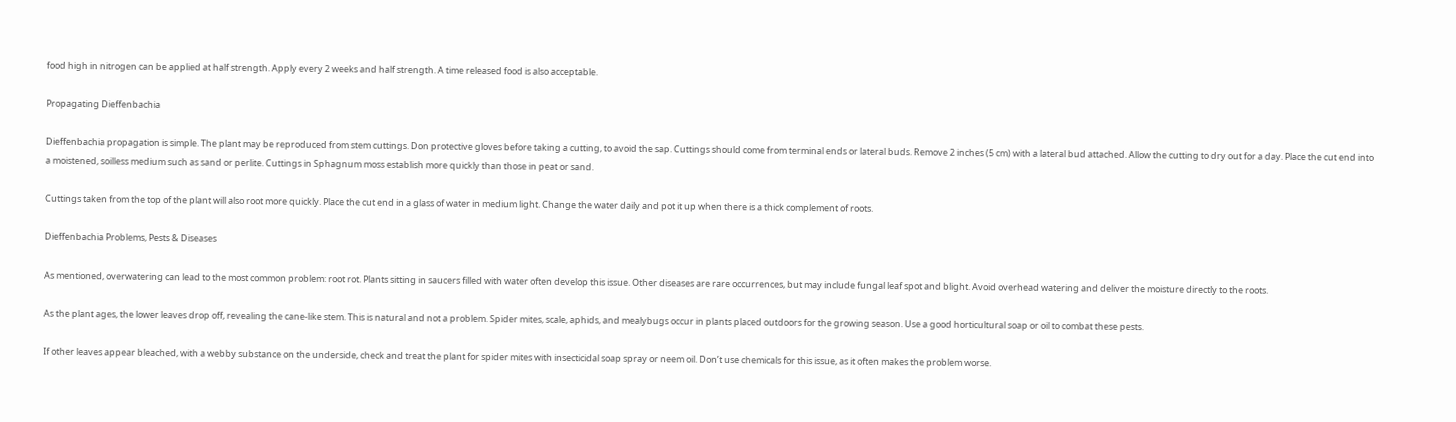food high in nitrogen can be applied at half strength. Apply every 2 weeks and half strength. A time released food is also acceptable.

Propagating Dieffenbachia

Dieffenbachia propagation is simple. The plant may be reproduced from stem cuttings. Don protective gloves before taking a cutting, to avoid the sap. Cuttings should come from terminal ends or lateral buds. Remove 2 inches (5 cm) with a lateral bud attached. Allow the cutting to dry out for a day. Place the cut end into a moistened, soilless medium such as sand or perlite. Cuttings in Sphagnum moss establish more quickly than those in peat or sand.

Cuttings taken from the top of the plant will also root more quickly. Place the cut end in a glass of water in medium light. Change the water daily and pot it up when there is a thick complement of roots.

Dieffenbachia Problems, Pests & Diseases

As mentioned, overwatering can lead to the most common problem: root rot. Plants sitting in saucers filled with water often develop this issue. Other diseases are rare occurrences, but may include fungal leaf spot and blight. Avoid overhead watering and deliver the moisture directly to the roots.

As the plant ages, the lower leaves drop off, revealing the cane-like stem. This is natural and not a problem. Spider mites, scale, aphids, and mealybugs occur in plants placed outdoors for the growing season. Use a good horticultural soap or oil to combat these pests.

If other leaves appear bleached, with a webby substance on the underside, check and treat the plant for spider mites with insecticidal soap spray or neem oil. Don’t use chemicals for this issue, as it often makes the problem worse.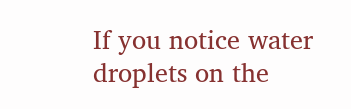If you notice water droplets on the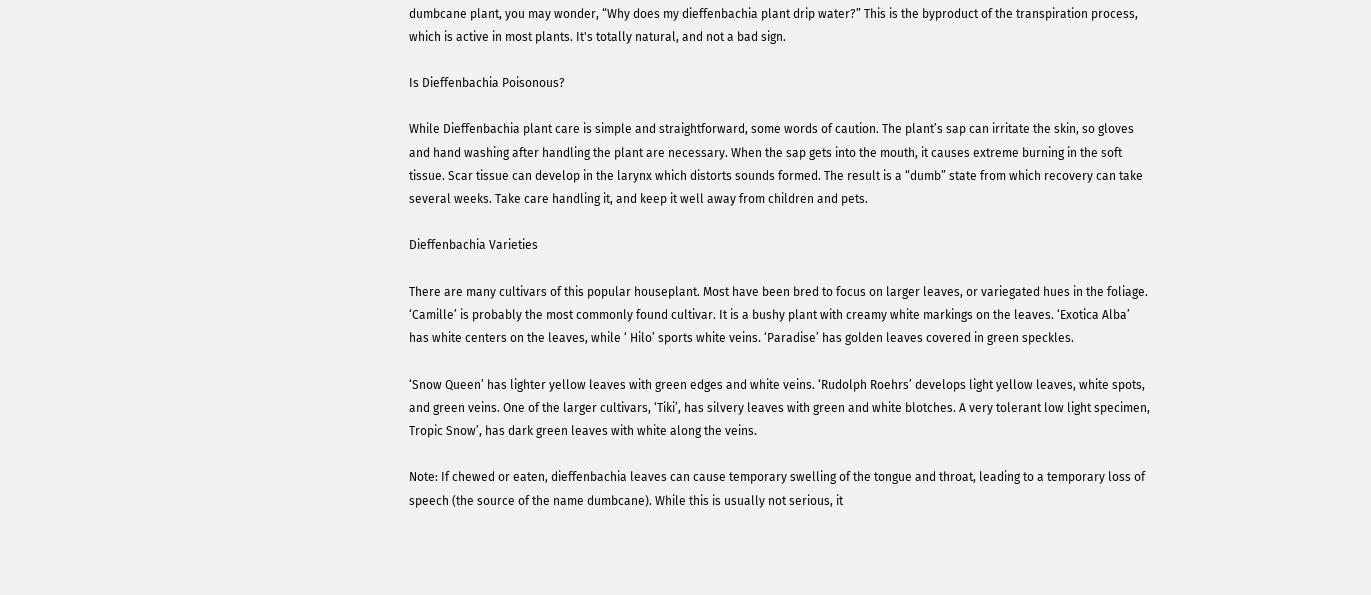dumbcane plant, you may wonder, “Why does my dieffenbachia plant drip water?” This is the byproduct of the transpiration process, which is active in most plants. It's totally natural, and not a bad sign.

Is Dieffenbachia Poisonous?

While Dieffenbachia plant care is simple and straightforward, some words of caution. The plant’s sap can irritate the skin, so gloves and hand washing after handling the plant are necessary. When the sap gets into the mouth, it causes extreme burning in the soft tissue. Scar tissue can develop in the larynx which distorts sounds formed. The result is a “dumb” state from which recovery can take several weeks. Take care handling it, and keep it well away from children and pets.

Dieffenbachia Varieties

There are many cultivars of this popular houseplant. Most have been bred to focus on larger leaves, or variegated hues in the foliage. ‘Camille’ is probably the most commonly found cultivar. It is a bushy plant with creamy white markings on the leaves. ‘Exotica Alba’ has white centers on the leaves, while ‘ Hilo’ sports white veins. ‘Paradise’ has golden leaves covered in green speckles.

‘Snow Queen’ has lighter yellow leaves with green edges and white veins. ‘Rudolph Roehrs’ develops light yellow leaves, white spots, and green veins. One of the larger cultivars, ‘Tiki’, has silvery leaves with green and white blotches. A very tolerant low light specimen, Tropic Snow’, has dark green leaves with white along the veins.

Note: If chewed or eaten, dieffenbachia leaves can cause temporary swelling of the tongue and throat, leading to a temporary loss of speech (the source of the name dumbcane). While this is usually not serious, it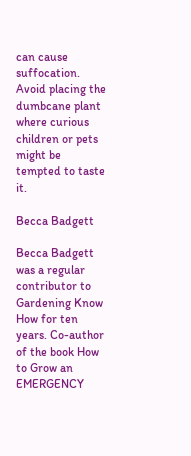can cause suffocation. Avoid placing the dumbcane plant where curious children or pets might be tempted to taste it.

Becca Badgett

Becca Badgett was a regular contributor to Gardening Know How for ten years. Co-author of the book How to Grow an EMERGENCY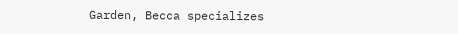Garden, Becca specializes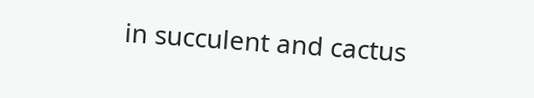in succulent and cactus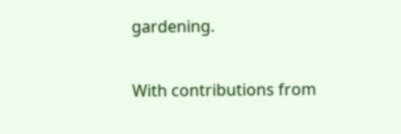gardening.

With contributions from